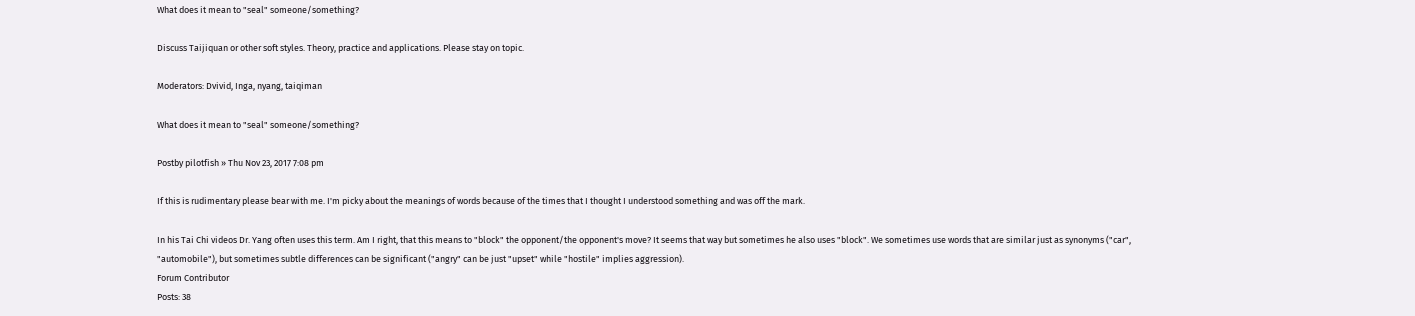What does it mean to "seal" someone/something?

Discuss Taijiquan or other soft styles. Theory, practice and applications. Please stay on topic.

Moderators: Dvivid, Inga, nyang, taiqiman

What does it mean to "seal" someone/something?

Postby pilotfish » Thu Nov 23, 2017 7:08 pm

If this is rudimentary please bear with me. I'm picky about the meanings of words because of the times that I thought I understood something and was off the mark.

In his Tai Chi videos Dr. Yang often uses this term. Am I right, that this means to "block" the opponent/the opponent's move? It seems that way but sometimes he also uses "block". We sometimes use words that are similar just as synonyms ("car", "automobile"), but sometimes subtle differences can be significant ("angry" can be just "upset" while "hostile" implies aggression).
Forum Contributor
Posts: 38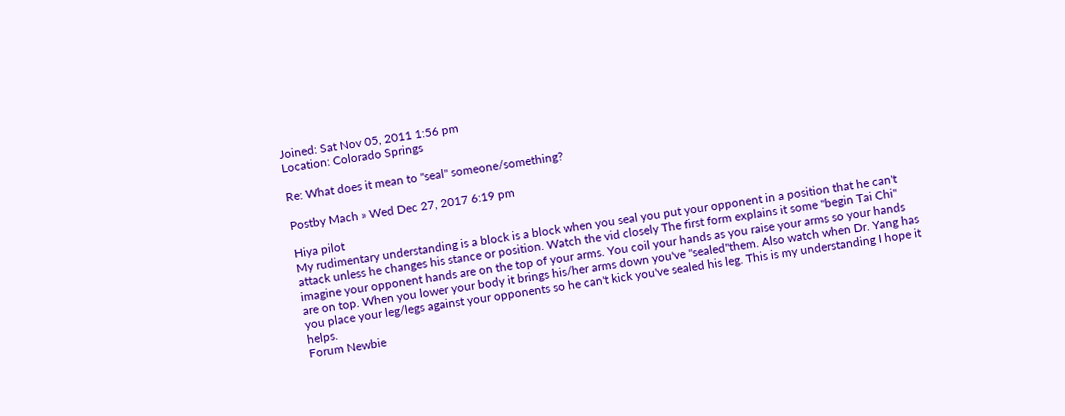Joined: Sat Nov 05, 2011 1:56 pm
Location: Colorado Springs

Re: What does it mean to "seal" someone/something?

Postby Mach » Wed Dec 27, 2017 6:19 pm

Hiya pilot
My rudimentary understanding is a block is a block when you seal you put your opponent in a position that he can't attack unless he changes his stance or position. Watch the vid closely The first form explains it some "begin Tai Chi" imagine your opponent hands are on the top of your arms. You coil your hands as you raise your arms so your hands are on top. When you lower your body it brings his/her arms down you've "sealed"them. Also watch when Dr. Yang has you place your leg/legs against your opponents so he can't kick you've sealed his leg. This is my understanding I hope it helps.
Forum Newbie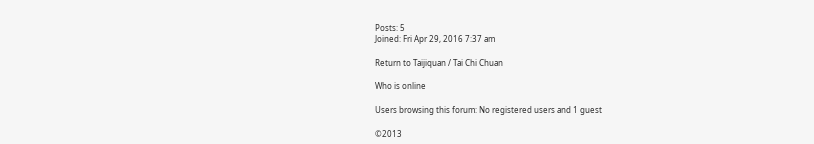Posts: 5
Joined: Fri Apr 29, 2016 7:37 am

Return to Taijiquan / Tai Chi Chuan

Who is online

Users browsing this forum: No registered users and 1 guest

©2013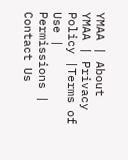YMAA | About YMAA | Privacy Policy |Terms of Use | Permissions | Contact Us